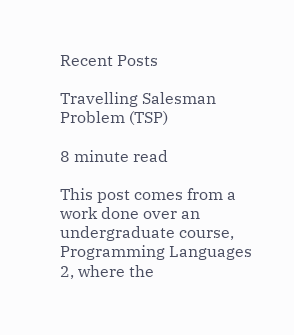Recent Posts

Travelling Salesman Problem (TSP)

8 minute read

This post comes from a work done over an undergraduate course, Programming Languages 2, where the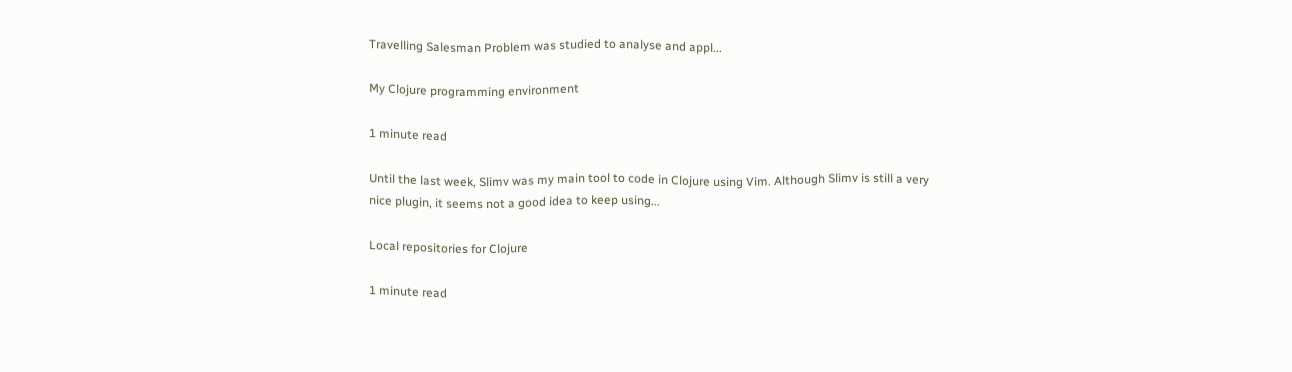Travelling Salesman Problem was studied to analyse and appl...

My Clojure programming environment

1 minute read

Until the last week, Slimv was my main tool to code in Clojure using Vim. Although Slimv is still a very nice plugin, it seems not a good idea to keep using...

Local repositories for Clojure

1 minute read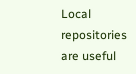Local repositories are useful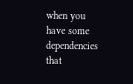when you have some dependencies that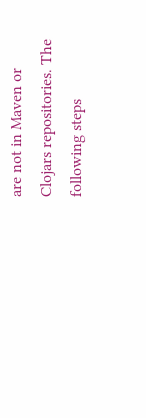are not in Maven or Clojars repositories. The following steps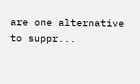are one alternative to suppr...